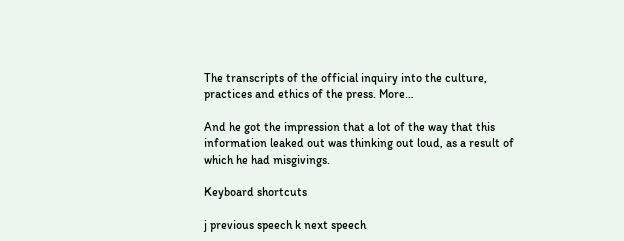The transcripts of the official inquiry into the culture, practices and ethics of the press. More…

And he got the impression that a lot of the way that this information leaked out was thinking out loud, as a result of which he had misgivings.

Keyboard shortcuts

j previous speech k next speech